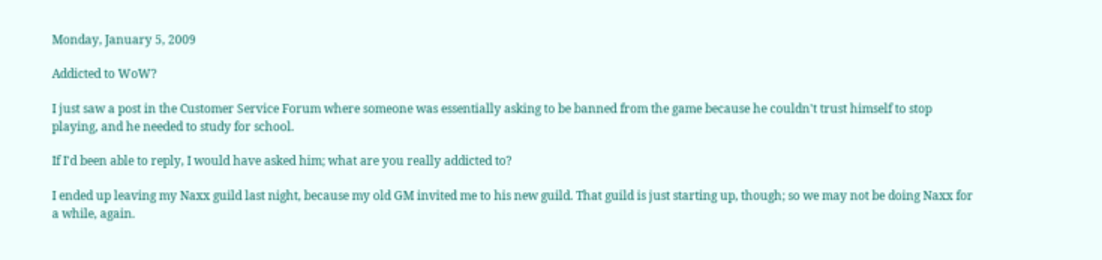Monday, January 5, 2009

Addicted to WoW?

I just saw a post in the Customer Service Forum where someone was essentially asking to be banned from the game because he couldn't trust himself to stop playing, and he needed to study for school.

If I'd been able to reply, I would have asked him; what are you really addicted to?

I ended up leaving my Naxx guild last night, because my old GM invited me to his new guild. That guild is just starting up, though; so we may not be doing Naxx for a while, again.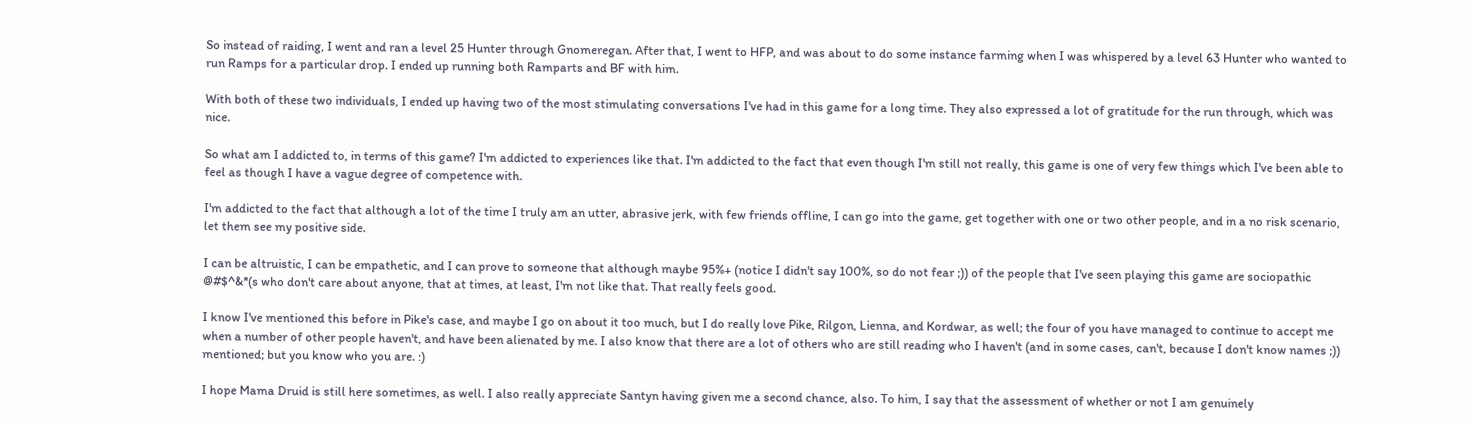So instead of raiding, I went and ran a level 25 Hunter through Gnomeregan. After that, I went to HFP, and was about to do some instance farming when I was whispered by a level 63 Hunter who wanted to run Ramps for a particular drop. I ended up running both Ramparts and BF with him.

With both of these two individuals, I ended up having two of the most stimulating conversations I've had in this game for a long time. They also expressed a lot of gratitude for the run through, which was nice.

So what am I addicted to, in terms of this game? I'm addicted to experiences like that. I'm addicted to the fact that even though I'm still not really, this game is one of very few things which I've been able to feel as though I have a vague degree of competence with.

I'm addicted to the fact that although a lot of the time I truly am an utter, abrasive jerk, with few friends offline, I can go into the game, get together with one or two other people, and in a no risk scenario, let them see my positive side.

I can be altruistic, I can be empathetic, and I can prove to someone that although maybe 95%+ (notice I didn't say 100%, so do not fear ;)) of the people that I've seen playing this game are sociopathic @#$^&*(s who don't care about anyone, that at times, at least, I'm not like that. That really feels good.

I know I've mentioned this before in Pike's case, and maybe I go on about it too much, but I do really love Pike, Rilgon, Lienna, and Kordwar, as well; the four of you have managed to continue to accept me when a number of other people haven't, and have been alienated by me. I also know that there are a lot of others who are still reading who I haven't (and in some cases, can't, because I don't know names ;)) mentioned; but you know who you are. :)

I hope Mama Druid is still here sometimes, as well. I also really appreciate Santyn having given me a second chance, also. To him, I say that the assessment of whether or not I am genuinely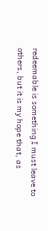redeemable is something I must leave to others, but it is my hope that, as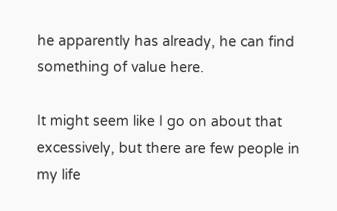he apparently has already, he can find something of value here.

It might seem like I go on about that excessively, but there are few people in my life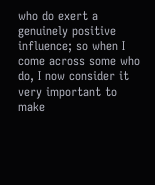who do exert a genuinely positive influence; so when I come across some who do, I now consider it very important to make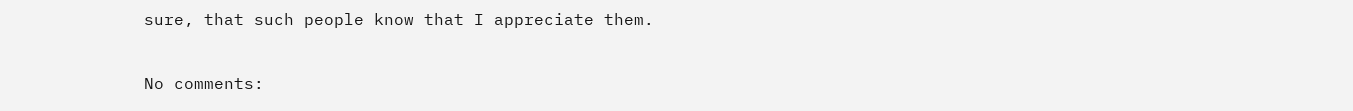sure, that such people know that I appreciate them.

No comments: